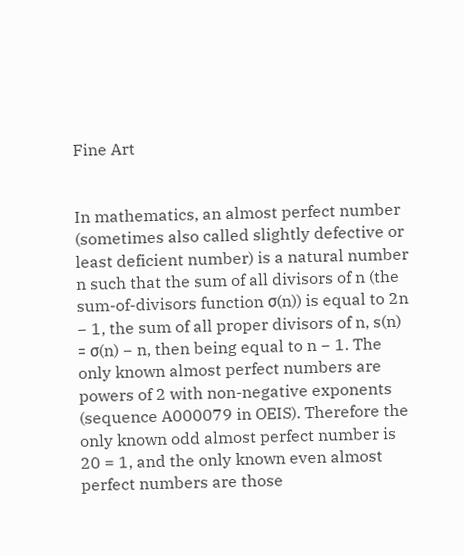Fine Art


In mathematics, an almost perfect number (sometimes also called slightly defective or least deficient number) is a natural number n such that the sum of all divisors of n (the sum-of-divisors function σ(n)) is equal to 2n − 1, the sum of all proper divisors of n, s(n) = σ(n) − n, then being equal to n − 1. The only known almost perfect numbers are powers of 2 with non-negative exponents (sequence A000079 in OEIS). Therefore the only known odd almost perfect number is 20 = 1, and the only known even almost perfect numbers are those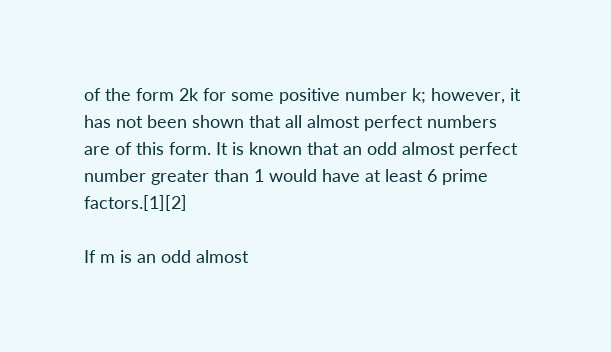of the form 2k for some positive number k; however, it has not been shown that all almost perfect numbers are of this form. It is known that an odd almost perfect number greater than 1 would have at least 6 prime factors.[1][2]

If m is an odd almost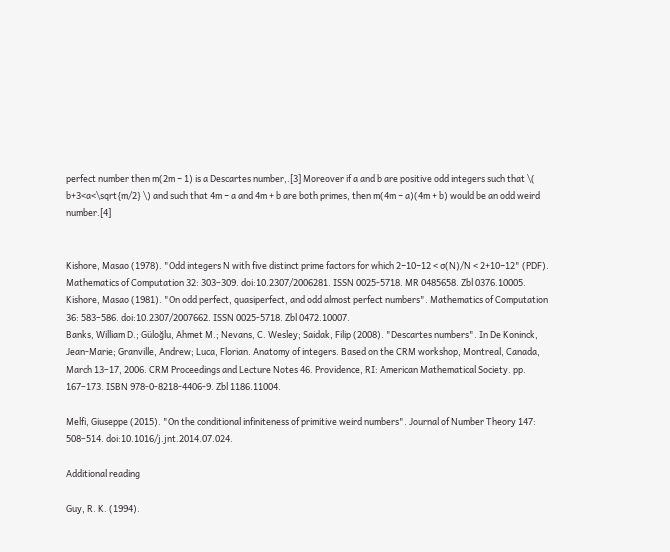perfect number then m(2m − 1) is a Descartes number,.[3] Moreover if a and b are positive odd integers such that \( b+3<a<\sqrt{m/2} \) and such that 4m − a and 4m + b are both primes, then m(4m − a)(4m + b) would be an odd weird number.[4]


Kishore, Masao (1978). "Odd integers N with five distinct prime factors for which 2−10−12 < σ(N)/N < 2+10−12" (PDF). Mathematics of Computation 32: 303–309. doi:10.2307/2006281. ISSN 0025-5718. MR 0485658. Zbl 0376.10005.
Kishore, Masao (1981). "On odd perfect, quasiperfect, and odd almost perfect numbers". Mathematics of Computation 36: 583–586. doi:10.2307/2007662. ISSN 0025-5718. Zbl 0472.10007.
Banks, William D.; Güloğlu, Ahmet M.; Nevans, C. Wesley; Saidak, Filip (2008). "Descartes numbers". In De Koninck, Jean-Marie; Granville, Andrew; Luca, Florian. Anatomy of integers. Based on the CRM workshop, Montreal, Canada, March 13–17, 2006. CRM Proceedings and Lecture Notes 46. Providence, RI: American Mathematical Society. pp. 167–173. ISBN 978-0-8218-4406-9. Zbl 1186.11004.

Melfi, Giuseppe (2015). "On the conditional infiniteness of primitive weird numbers". Journal of Number Theory 147: 508–514. doi:10.1016/j.jnt.2014.07.024.

Additional reading

Guy, R. K. (1994).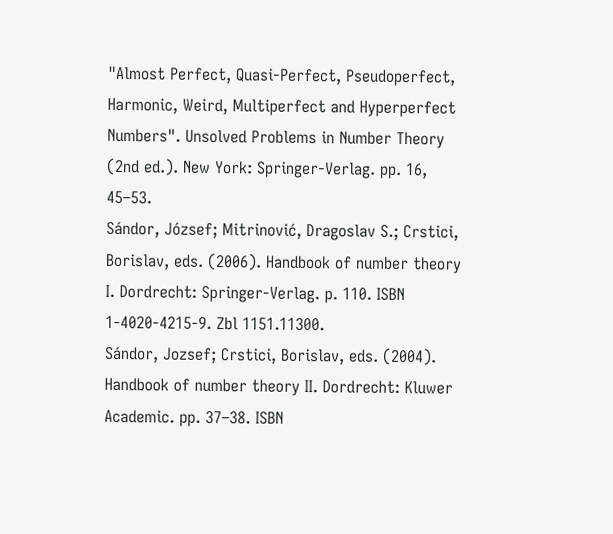"Almost Perfect, Quasi-Perfect, Pseudoperfect, Harmonic, Weird, Multiperfect and Hyperperfect Numbers". Unsolved Problems in Number Theory (2nd ed.). New York: Springer-Verlag. pp. 16, 45–53.
Sándor, József; Mitrinović, Dragoslav S.; Crstici, Borislav, eds. (2006). Handbook of number theory I. Dordrecht: Springer-Verlag. p. 110. ISBN 1-4020-4215-9. Zbl 1151.11300.
Sándor, Jozsef; Crstici, Borislav, eds. (2004). Handbook of number theory II. Dordrecht: Kluwer Academic. pp. 37–38. ISBN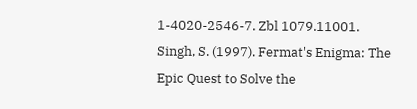1-4020-2546-7. Zbl 1079.11001.
Singh, S. (1997). Fermat's Enigma: The Epic Quest to Solve the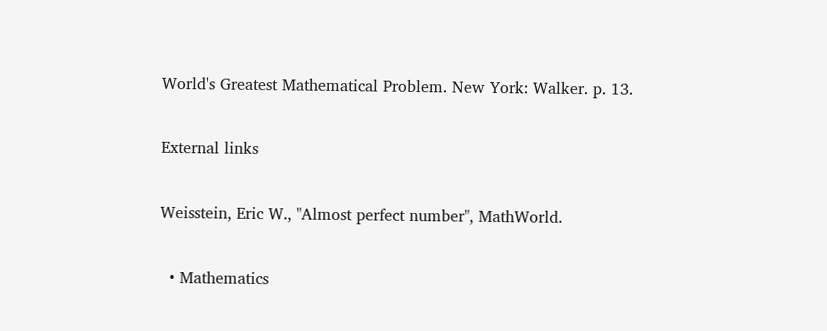World's Greatest Mathematical Problem. New York: Walker. p. 13.

External links

Weisstein, Eric W., "Almost perfect number", MathWorld.

  • Mathematics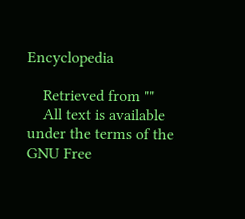Encyclopedia

    Retrieved from ""
    All text is available under the terms of the GNU Free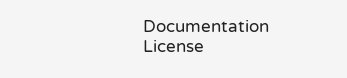Documentation License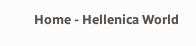Home - Hellenica World